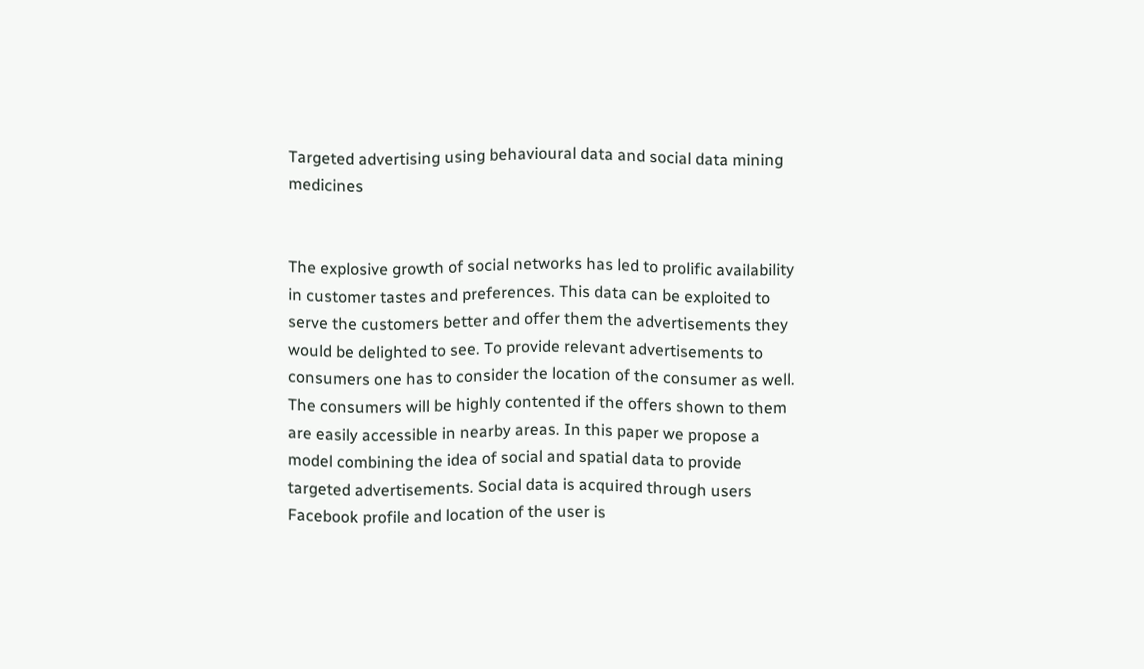Targeted advertising using behavioural data and social data mining medicines


The explosive growth of social networks has led to prolific availability in customer tastes and preferences. This data can be exploited to serve the customers better and offer them the advertisements they would be delighted to see. To provide relevant advertisements to consumers one has to consider the location of the consumer as well. The consumers will be highly contented if the offers shown to them are easily accessible in nearby areas. In this paper we propose a model combining the idea of social and spatial data to provide targeted advertisements. Social data is acquired through users Facebook profile and location of the user is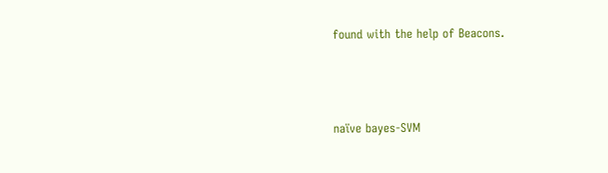found with the help of Beacons.



naïve bayes-SVM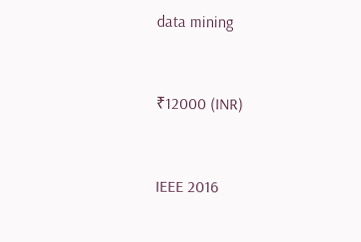data mining


₹12000 (INR)


IEEE 2016